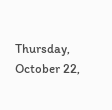Thursday, October 22,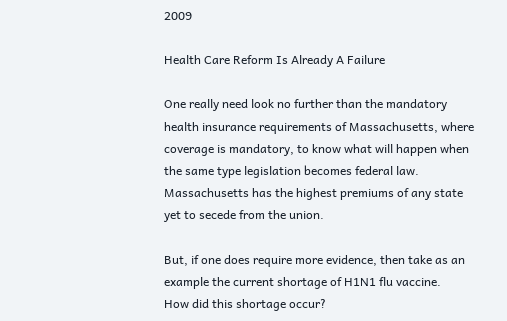2009

Health Care Reform Is Already A Failure

One really need look no further than the mandatory health insurance requirements of Massachusetts, where coverage is mandatory, to know what will happen when the same type legislation becomes federal law.
Massachusetts has the highest premiums of any state yet to secede from the union.

But, if one does require more evidence, then take as an example the current shortage of H1N1 flu vaccine.
How did this shortage occur?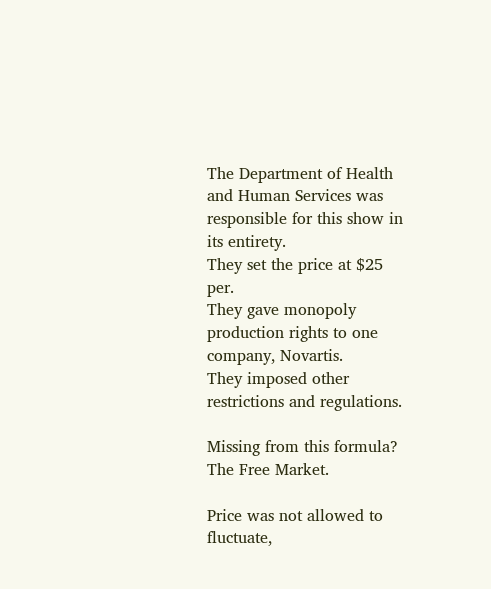The Department of Health and Human Services was responsible for this show in its entirety.
They set the price at $25 per.
They gave monopoly production rights to one company, Novartis.
They imposed other restrictions and regulations.

Missing from this formula? The Free Market.

Price was not allowed to fluctuate,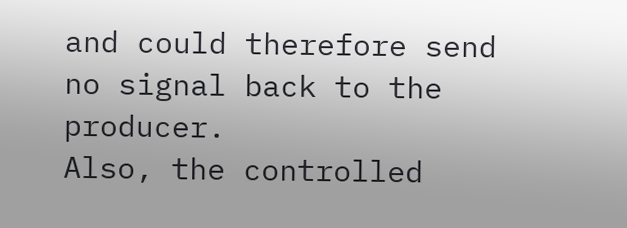and could therefore send no signal back to the producer.
Also, the controlled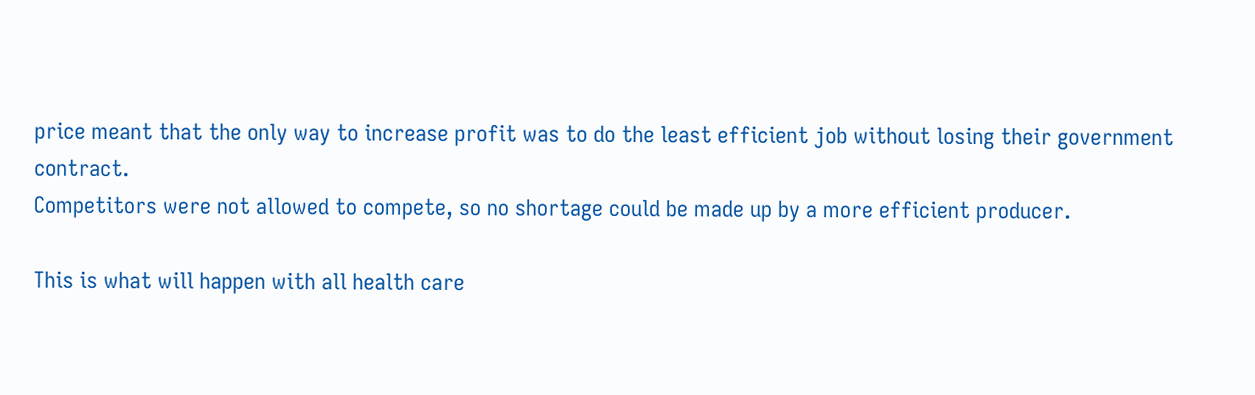price meant that the only way to increase profit was to do the least efficient job without losing their government contract.
Competitors were not allowed to compete, so no shortage could be made up by a more efficient producer.

This is what will happen with all health care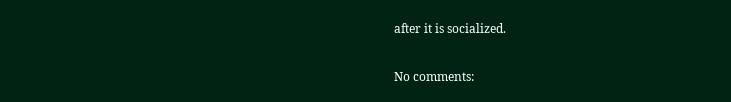after it is socialized.

No comments: